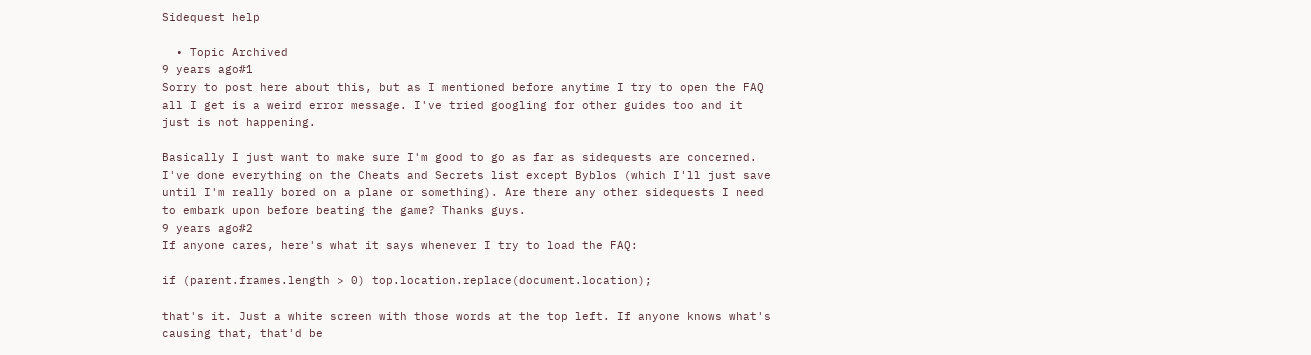Sidequest help

  • Topic Archived
9 years ago#1
Sorry to post here about this, but as I mentioned before anytime I try to open the FAQ all I get is a weird error message. I've tried googling for other guides too and it just is not happening.

Basically I just want to make sure I'm good to go as far as sidequests are concerned. I've done everything on the Cheats and Secrets list except Byblos (which I'll just save until I'm really bored on a plane or something). Are there any other sidequests I need to embark upon before beating the game? Thanks guys.
9 years ago#2
If anyone cares, here's what it says whenever I try to load the FAQ:

if (parent.frames.length > 0) top.location.replace(document.location);

that's it. Just a white screen with those words at the top left. If anyone knows what's causing that, that'd be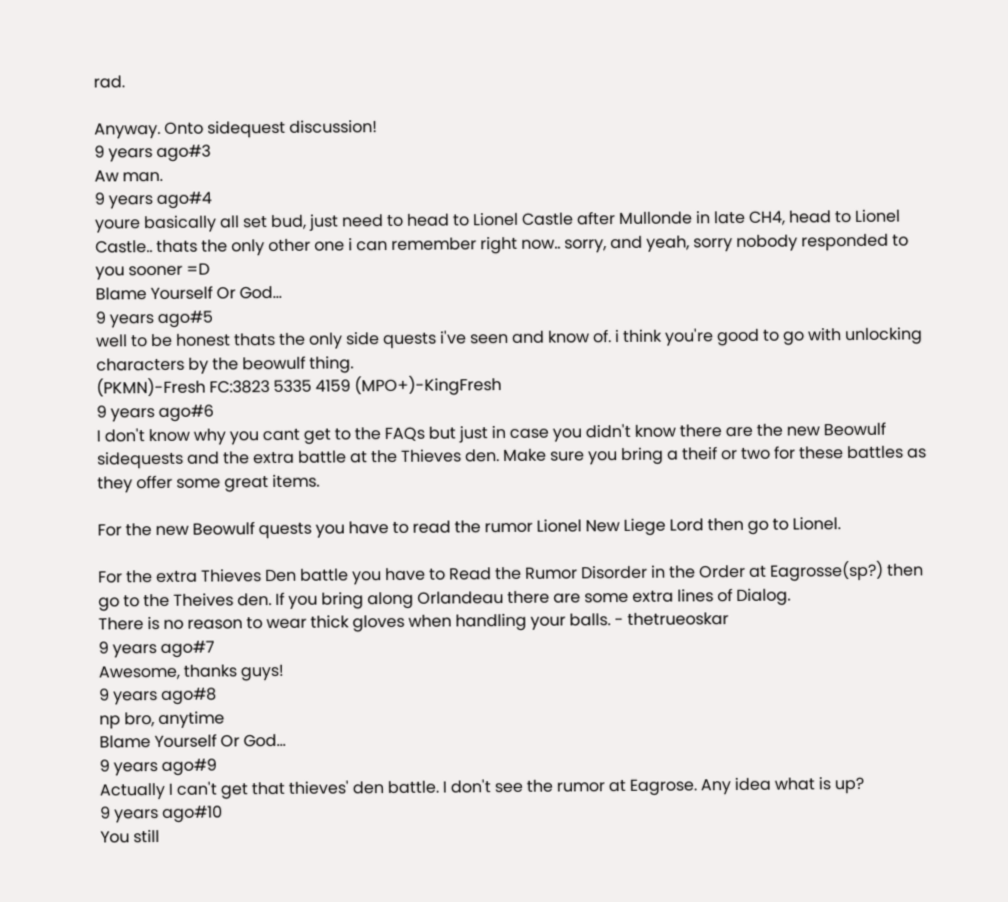rad.

Anyway. Onto sidequest discussion!
9 years ago#3
Aw man.
9 years ago#4
youre basically all set bud, just need to head to Lionel Castle after Mullonde in late CH4, head to Lionel Castle.. thats the only other one i can remember right now.. sorry, and yeah, sorry nobody responded to you sooner =D
Blame Yourself Or God...
9 years ago#5
well to be honest thats the only side quests i've seen and know of. i think you're good to go with unlocking characters by the beowulf thing.
(PKMN)-Fresh FC:3823 5335 4159 (MPO+)-KingFresh
9 years ago#6
I don't know why you cant get to the FAQs but just in case you didn't know there are the new Beowulf sidequests and the extra battle at the Thieves den. Make sure you bring a theif or two for these battles as they offer some great items.

For the new Beowulf quests you have to read the rumor Lionel New Liege Lord then go to Lionel.

For the extra Thieves Den battle you have to Read the Rumor Disorder in the Order at Eagrosse(sp?) then go to the Theives den. If you bring along Orlandeau there are some extra lines of Dialog.
There is no reason to wear thick gloves when handling your balls. - thetrueoskar
9 years ago#7
Awesome, thanks guys!
9 years ago#8
np bro, anytime
Blame Yourself Or God...
9 years ago#9
Actually I can't get that thieves' den battle. I don't see the rumor at Eagrose. Any idea what is up?
9 years ago#10
You still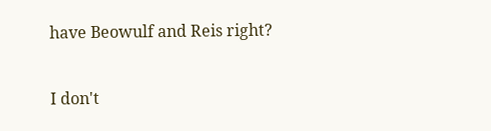have Beowulf and Reis right?

I don't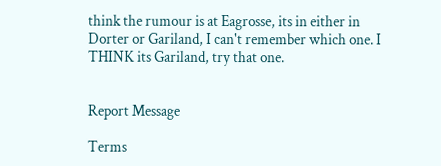think the rumour is at Eagrosse, its in either in Dorter or Gariland, I can't remember which one. I THINK its Gariland, try that one.


Report Message

Terms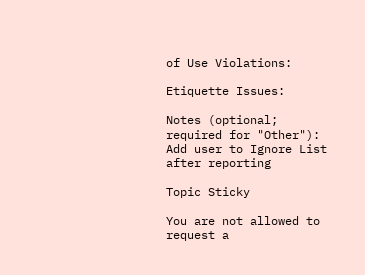of Use Violations:

Etiquette Issues:

Notes (optional; required for "Other"):
Add user to Ignore List after reporting

Topic Sticky

You are not allowed to request a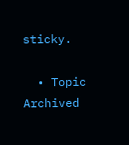sticky.

  • Topic Archived